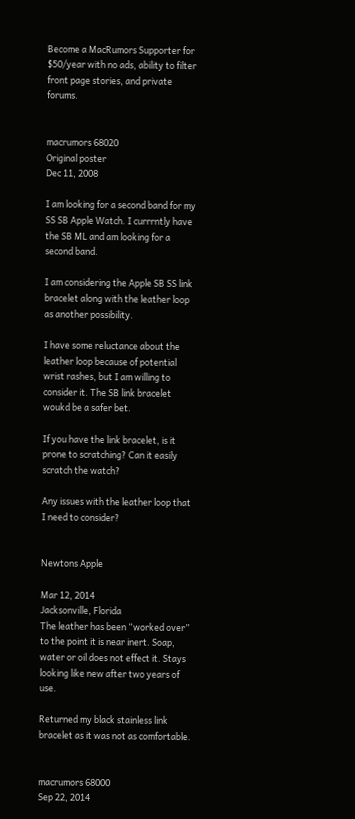Become a MacRumors Supporter for $50/year with no ads, ability to filter front page stories, and private forums.


macrumors 68020
Original poster
Dec 11, 2008

I am looking for a second band for my SS SB Apple Watch. I currrntly have the SB ML and am looking for a second band.

I am considering the Apple SB SS link bracelet along with the leather loop as another possibility.

I have some reluctance about the leather loop because of potential wrist rashes, but I am willing to consider it. The SB link bracelet woukd be a safer bet.

If you have the link bracelet, is it prone to scratching? Can it easily scratch the watch?

Any issues with the leather loop that I need to consider?


Newtons Apple

Mar 12, 2014
Jacksonville, Florida
The leather has been “worked over” to the point it is near inert. Soap, water or oil does not effect it. Stays looking like new after two years of use.

Returned my black stainless link bracelet as it was not as comfortable.


macrumors 68000
Sep 22, 2014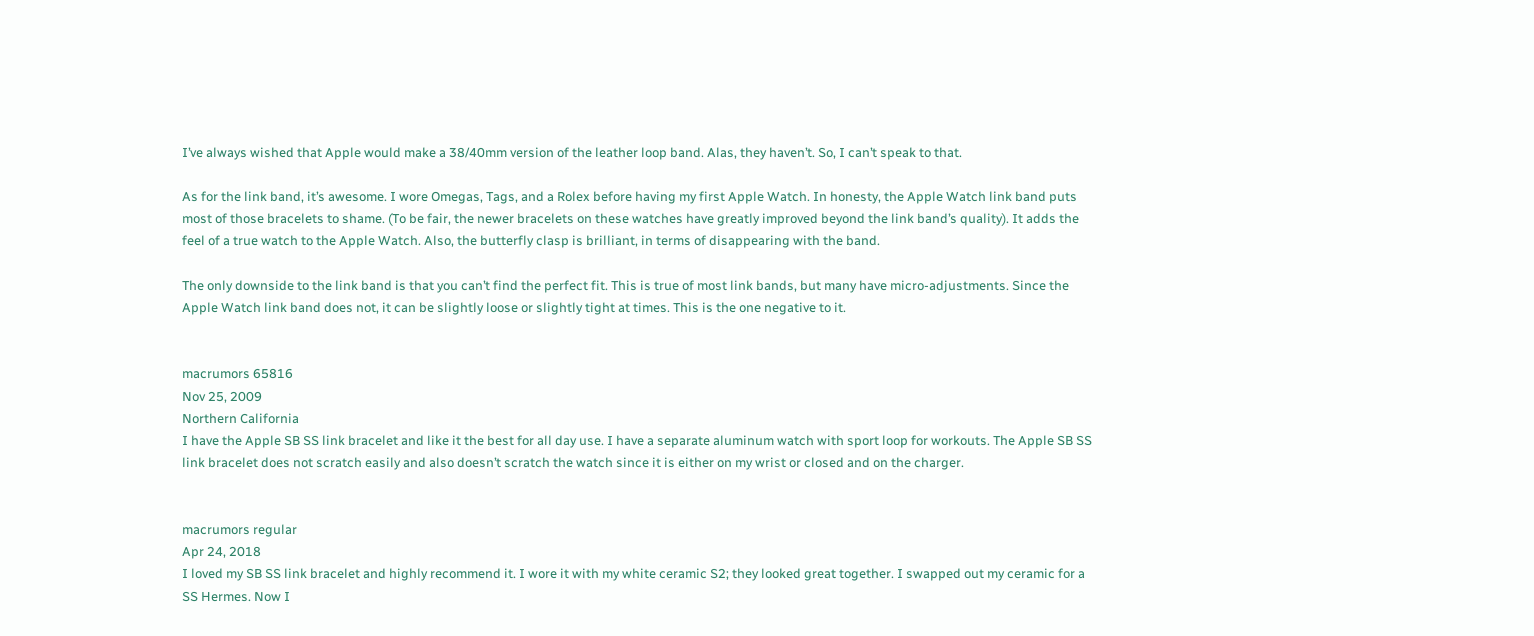I’ve always wished that Apple would make a 38/40mm version of the leather loop band. Alas, they haven’t. So, I can’t speak to that.

As for the link band, it’s awesome. I wore Omegas, Tags, and a Rolex before having my first Apple Watch. In honesty, the Apple Watch link band puts most of those bracelets to shame. (To be fair, the newer bracelets on these watches have greatly improved beyond the link band’s quality). It adds the feel of a true watch to the Apple Watch. Also, the butterfly clasp is brilliant, in terms of disappearing with the band.

The only downside to the link band is that you can’t find the perfect fit. This is true of most link bands, but many have micro-adjustments. Since the Apple Watch link band does not, it can be slightly loose or slightly tight at times. This is the one negative to it.


macrumors 65816
Nov 25, 2009
Northern California
I have the Apple SB SS link bracelet and like it the best for all day use. I have a separate aluminum watch with sport loop for workouts. The Apple SB SS link bracelet does not scratch easily and also doesn’t scratch the watch since it is either on my wrist or closed and on the charger.


macrumors regular
Apr 24, 2018
I loved my SB SS link bracelet and highly recommend it. I wore it with my white ceramic S2; they looked great together. I swapped out my ceramic for a SS Hermes. Now I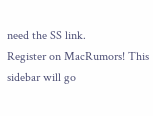need the SS link.
Register on MacRumors! This sidebar will go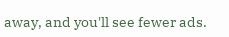away, and you'll see fewer ads.